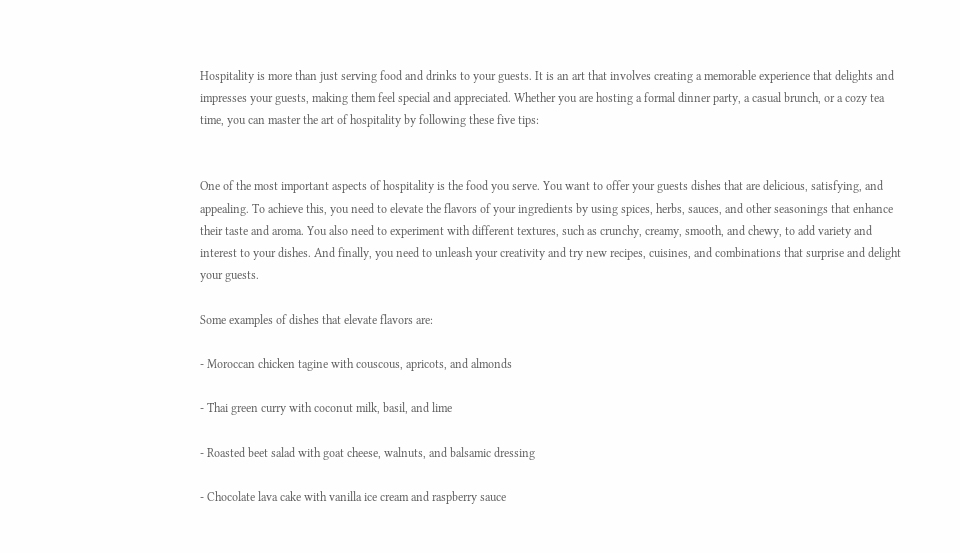Hospitality is more than just serving food and drinks to your guests. It is an art that involves creating a memorable experience that delights and impresses your guests, making them feel special and appreciated. Whether you are hosting a formal dinner party, a casual brunch, or a cozy tea time, you can master the art of hospitality by following these five tips:


One of the most important aspects of hospitality is the food you serve. You want to offer your guests dishes that are delicious, satisfying, and appealing. To achieve this, you need to elevate the flavors of your ingredients by using spices, herbs, sauces, and other seasonings that enhance their taste and aroma. You also need to experiment with different textures, such as crunchy, creamy, smooth, and chewy, to add variety and interest to your dishes. And finally, you need to unleash your creativity and try new recipes, cuisines, and combinations that surprise and delight your guests.

Some examples of dishes that elevate flavors are:

- Moroccan chicken tagine with couscous, apricots, and almonds

- Thai green curry with coconut milk, basil, and lime

- Roasted beet salad with goat cheese, walnuts, and balsamic dressing

- Chocolate lava cake with vanilla ice cream and raspberry sauce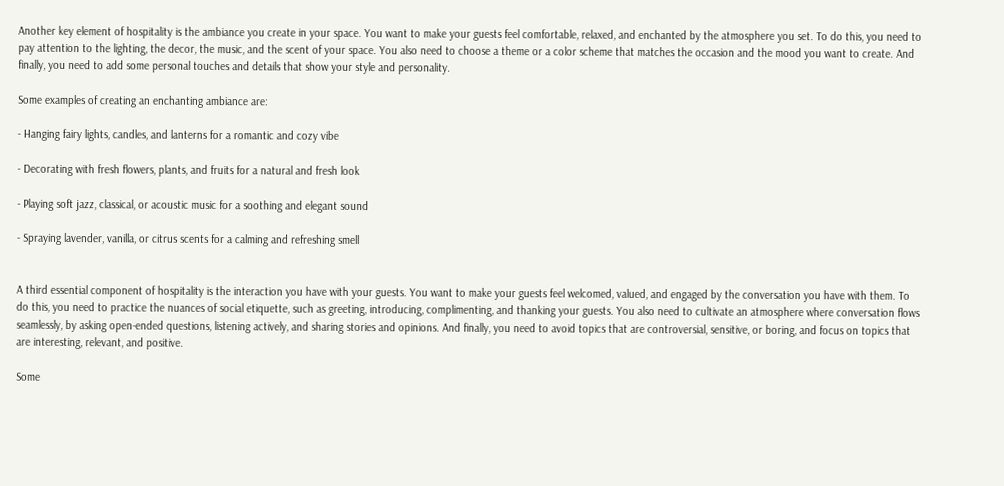Another key element of hospitality is the ambiance you create in your space. You want to make your guests feel comfortable, relaxed, and enchanted by the atmosphere you set. To do this, you need to pay attention to the lighting, the decor, the music, and the scent of your space. You also need to choose a theme or a color scheme that matches the occasion and the mood you want to create. And finally, you need to add some personal touches and details that show your style and personality.

Some examples of creating an enchanting ambiance are:

- Hanging fairy lights, candles, and lanterns for a romantic and cozy vibe

- Decorating with fresh flowers, plants, and fruits for a natural and fresh look

- Playing soft jazz, classical, or acoustic music for a soothing and elegant sound

- Spraying lavender, vanilla, or citrus scents for a calming and refreshing smell


A third essential component of hospitality is the interaction you have with your guests. You want to make your guests feel welcomed, valued, and engaged by the conversation you have with them. To do this, you need to practice the nuances of social etiquette, such as greeting, introducing, complimenting, and thanking your guests. You also need to cultivate an atmosphere where conversation flows seamlessly, by asking open-ended questions, listening actively, and sharing stories and opinions. And finally, you need to avoid topics that are controversial, sensitive, or boring, and focus on topics that are interesting, relevant, and positive.

Some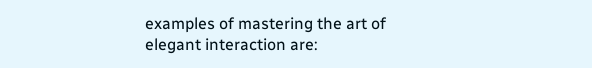examples of mastering the art of elegant interaction are: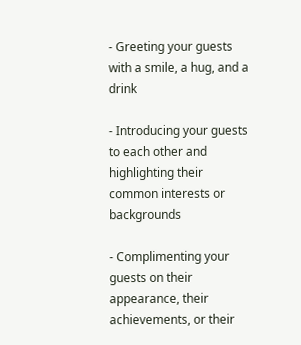- Greeting your guests with a smile, a hug, and a drink

- Introducing your guests to each other and highlighting their common interests or backgrounds

- Complimenting your guests on their appearance, their achievements, or their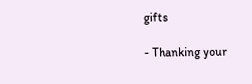gifts

- Thanking your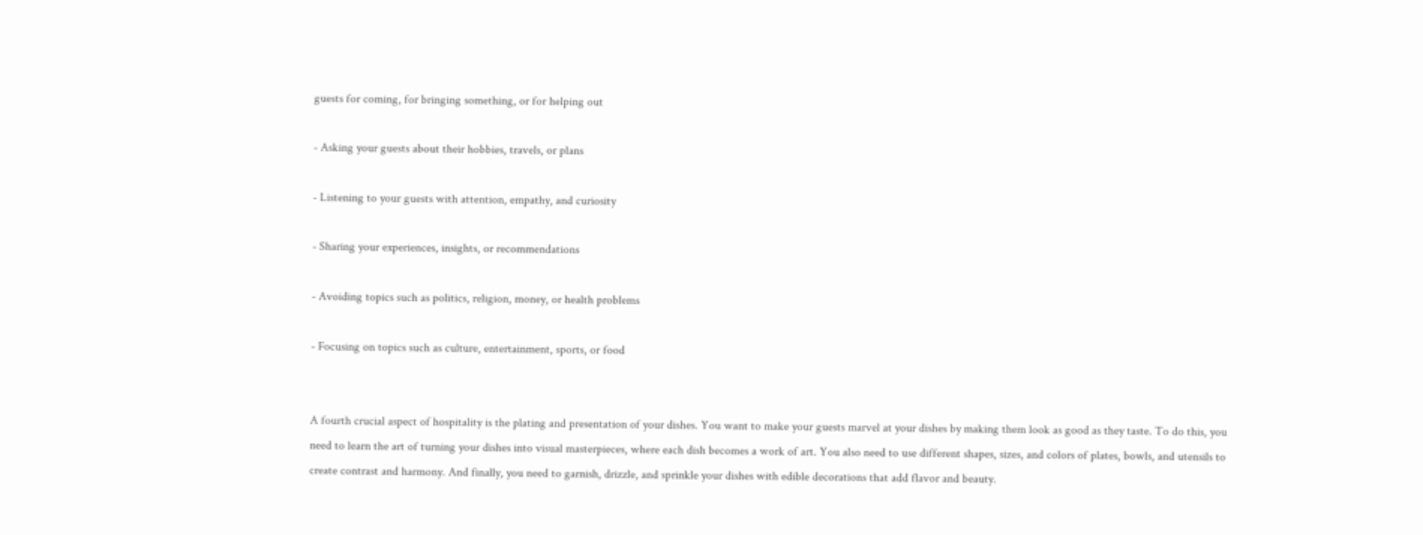guests for coming, for bringing something, or for helping out

- Asking your guests about their hobbies, travels, or plans

- Listening to your guests with attention, empathy, and curiosity

- Sharing your experiences, insights, or recommendations

- Avoiding topics such as politics, religion, money, or health problems

- Focusing on topics such as culture, entertainment, sports, or food


A fourth crucial aspect of hospitality is the plating and presentation of your dishes. You want to make your guests marvel at your dishes by making them look as good as they taste. To do this, you need to learn the art of turning your dishes into visual masterpieces, where each dish becomes a work of art. You also need to use different shapes, sizes, and colors of plates, bowls, and utensils to create contrast and harmony. And finally, you need to garnish, drizzle, and sprinkle your dishes with edible decorations that add flavor and beauty.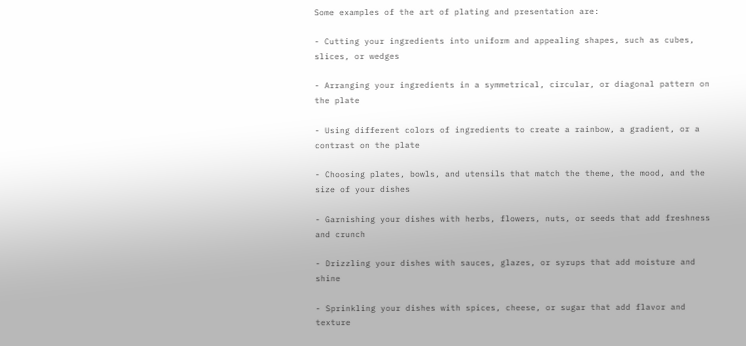Some examples of the art of plating and presentation are:

- Cutting your ingredients into uniform and appealing shapes, such as cubes, slices, or wedges

- Arranging your ingredients in a symmetrical, circular, or diagonal pattern on the plate

- Using different colors of ingredients to create a rainbow, a gradient, or a contrast on the plate

- Choosing plates, bowls, and utensils that match the theme, the mood, and the size of your dishes

- Garnishing your dishes with herbs, flowers, nuts, or seeds that add freshness and crunch

- Drizzling your dishes with sauces, glazes, or syrups that add moisture and shine

- Sprinkling your dishes with spices, cheese, or sugar that add flavor and texture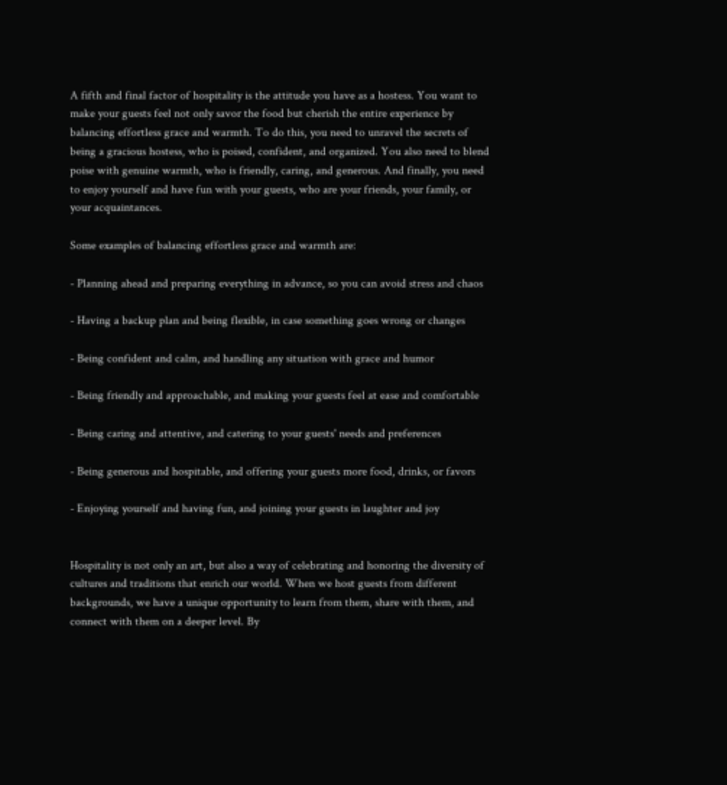A fifth and final factor of hospitality is the attitude you have as a hostess. You want to make your guests feel not only savor the food but cherish the entire experience by balancing effortless grace and warmth. To do this, you need to unravel the secrets of being a gracious hostess, who is poised, confident, and organized. You also need to blend poise with genuine warmth, who is friendly, caring, and generous. And finally, you need to enjoy yourself and have fun with your guests, who are your friends, your family, or your acquaintances.

Some examples of balancing effortless grace and warmth are:

- Planning ahead and preparing everything in advance, so you can avoid stress and chaos

- Having a backup plan and being flexible, in case something goes wrong or changes

- Being confident and calm, and handling any situation with grace and humor

- Being friendly and approachable, and making your guests feel at ease and comfortable

- Being caring and attentive, and catering to your guests' needs and preferences

- Being generous and hospitable, and offering your guests more food, drinks, or favors

- Enjoying yourself and having fun, and joining your guests in laughter and joy


Hospitality is not only an art, but also a way of celebrating and honoring the diversity of cultures and traditions that enrich our world. When we host guests from different backgrounds, we have a unique opportunity to learn from them, share with them, and connect with them on a deeper level. By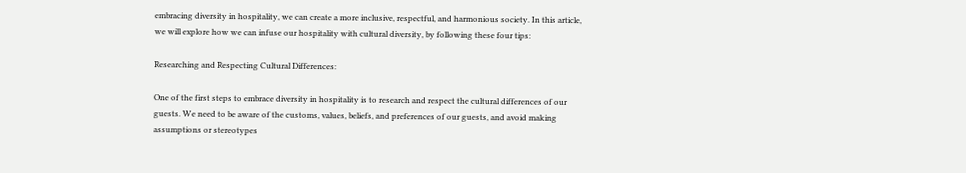embracing diversity in hospitality, we can create a more inclusive, respectful, and harmonious society. In this article, we will explore how we can infuse our hospitality with cultural diversity, by following these four tips:

Researching and Respecting Cultural Differences:

One of the first steps to embrace diversity in hospitality is to research and respect the cultural differences of our guests. We need to be aware of the customs, values, beliefs, and preferences of our guests, and avoid making assumptions or stereotypes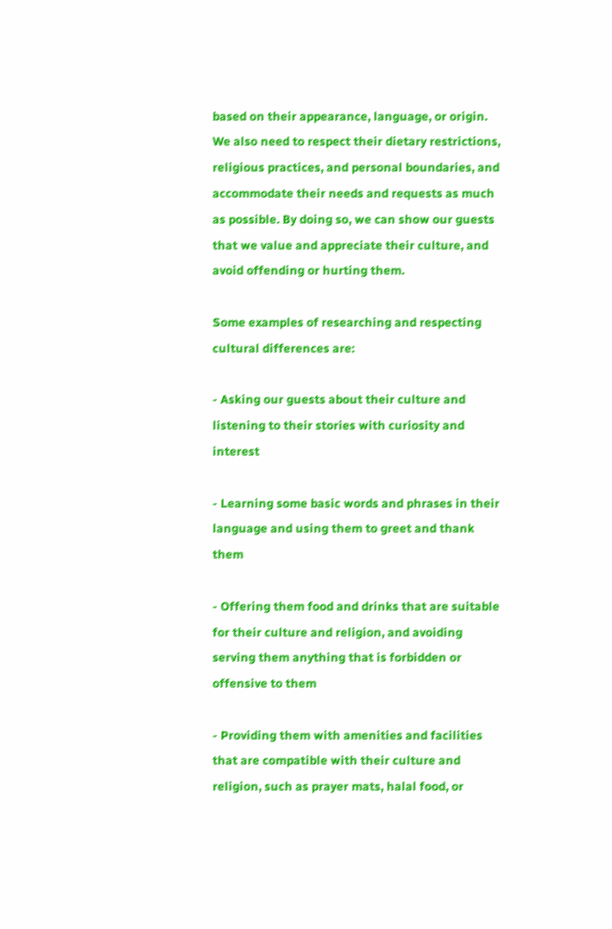based on their appearance, language, or origin. We also need to respect their dietary restrictions, religious practices, and personal boundaries, and accommodate their needs and requests as much as possible. By doing so, we can show our guests that we value and appreciate their culture, and avoid offending or hurting them.

Some examples of researching and respecting cultural differences are:

- Asking our guests about their culture and listening to their stories with curiosity and interest

- Learning some basic words and phrases in their language and using them to greet and thank them

- Offering them food and drinks that are suitable for their culture and religion, and avoiding serving them anything that is forbidden or offensive to them

- Providing them with amenities and facilities that are compatible with their culture and religion, such as prayer mats, halal food, or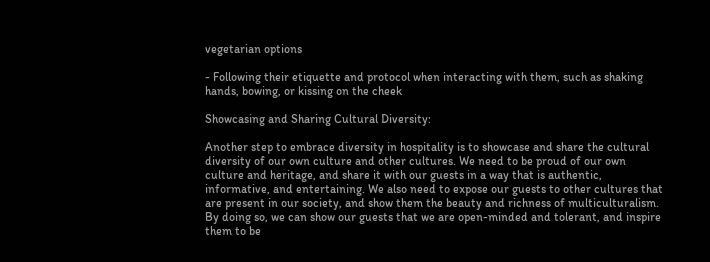vegetarian options

- Following their etiquette and protocol when interacting with them, such as shaking hands, bowing, or kissing on the cheek

Showcasing and Sharing Cultural Diversity:

Another step to embrace diversity in hospitality is to showcase and share the cultural diversity of our own culture and other cultures. We need to be proud of our own culture and heritage, and share it with our guests in a way that is authentic, informative, and entertaining. We also need to expose our guests to other cultures that are present in our society, and show them the beauty and richness of multiculturalism. By doing so, we can show our guests that we are open-minded and tolerant, and inspire them to be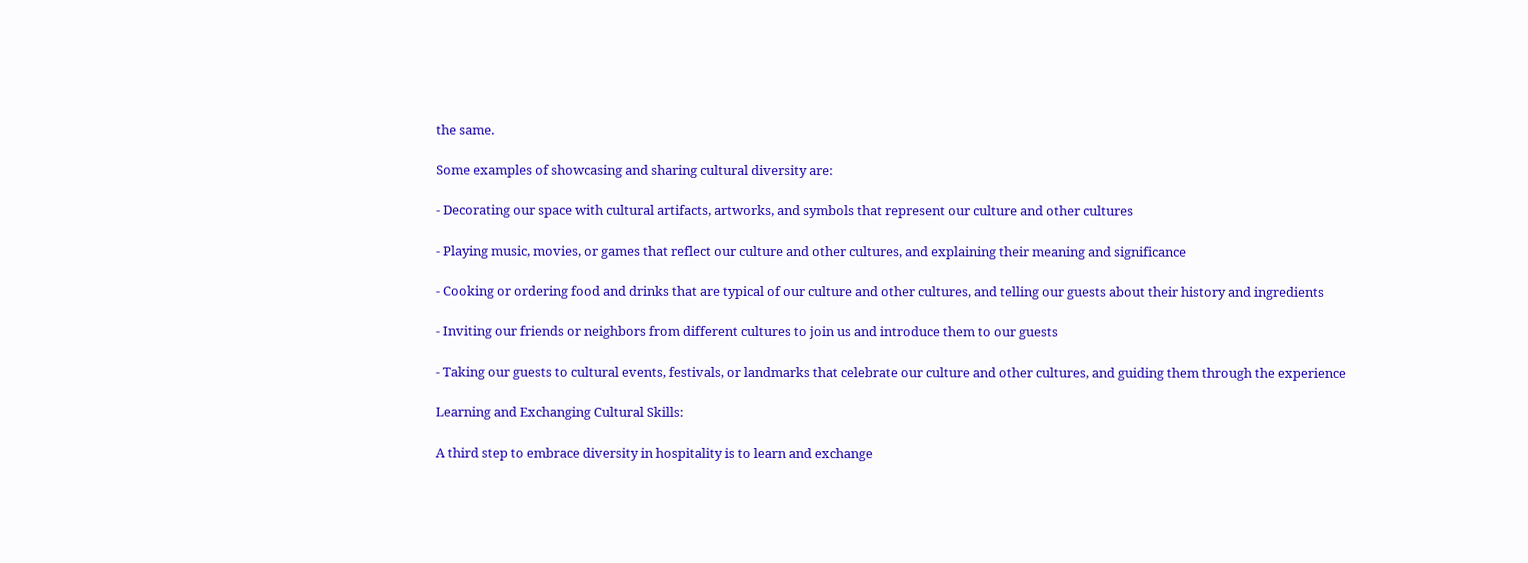the same.

Some examples of showcasing and sharing cultural diversity are:

- Decorating our space with cultural artifacts, artworks, and symbols that represent our culture and other cultures

- Playing music, movies, or games that reflect our culture and other cultures, and explaining their meaning and significance

- Cooking or ordering food and drinks that are typical of our culture and other cultures, and telling our guests about their history and ingredients

- Inviting our friends or neighbors from different cultures to join us and introduce them to our guests

- Taking our guests to cultural events, festivals, or landmarks that celebrate our culture and other cultures, and guiding them through the experience

Learning and Exchanging Cultural Skills:

A third step to embrace diversity in hospitality is to learn and exchange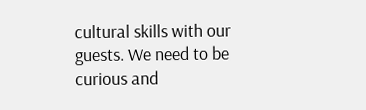cultural skills with our guests. We need to be curious and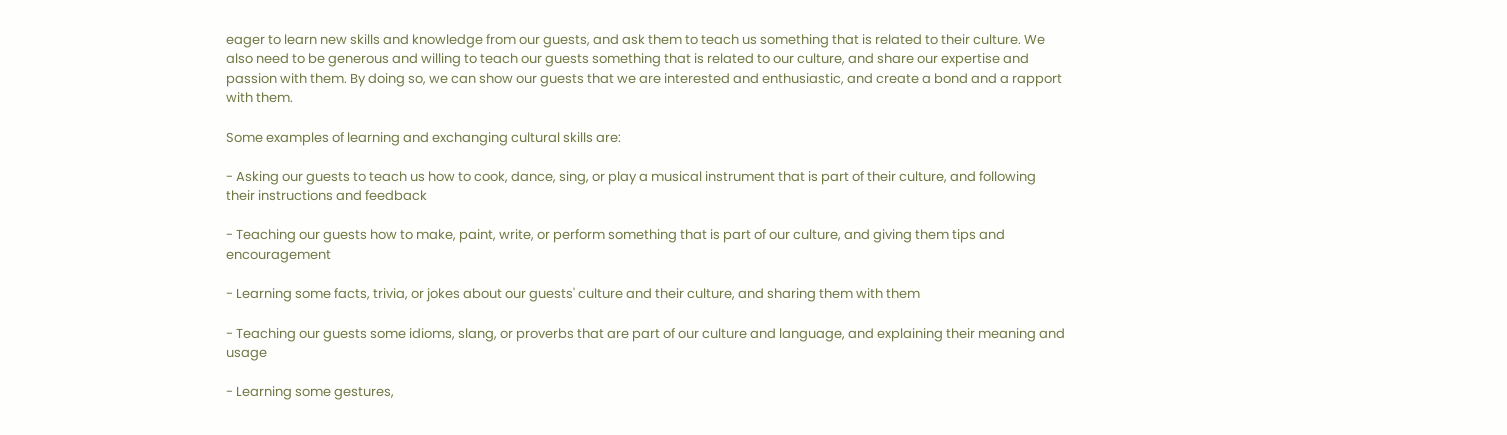eager to learn new skills and knowledge from our guests, and ask them to teach us something that is related to their culture. We also need to be generous and willing to teach our guests something that is related to our culture, and share our expertise and passion with them. By doing so, we can show our guests that we are interested and enthusiastic, and create a bond and a rapport with them.

Some examples of learning and exchanging cultural skills are:

- Asking our guests to teach us how to cook, dance, sing, or play a musical instrument that is part of their culture, and following their instructions and feedback

- Teaching our guests how to make, paint, write, or perform something that is part of our culture, and giving them tips and encouragement

- Learning some facts, trivia, or jokes about our guests' culture and their culture, and sharing them with them

- Teaching our guests some idioms, slang, or proverbs that are part of our culture and language, and explaining their meaning and usage

- Learning some gestures,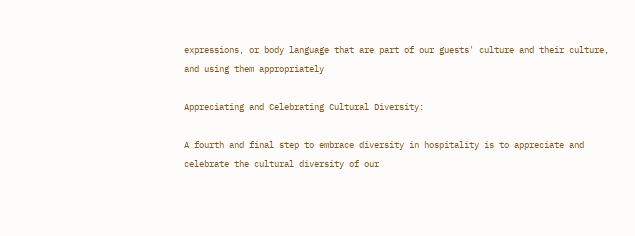expressions, or body language that are part of our guests' culture and their culture, and using them appropriately

Appreciating and Celebrating Cultural Diversity:

A fourth and final step to embrace diversity in hospitality is to appreciate and celebrate the cultural diversity of our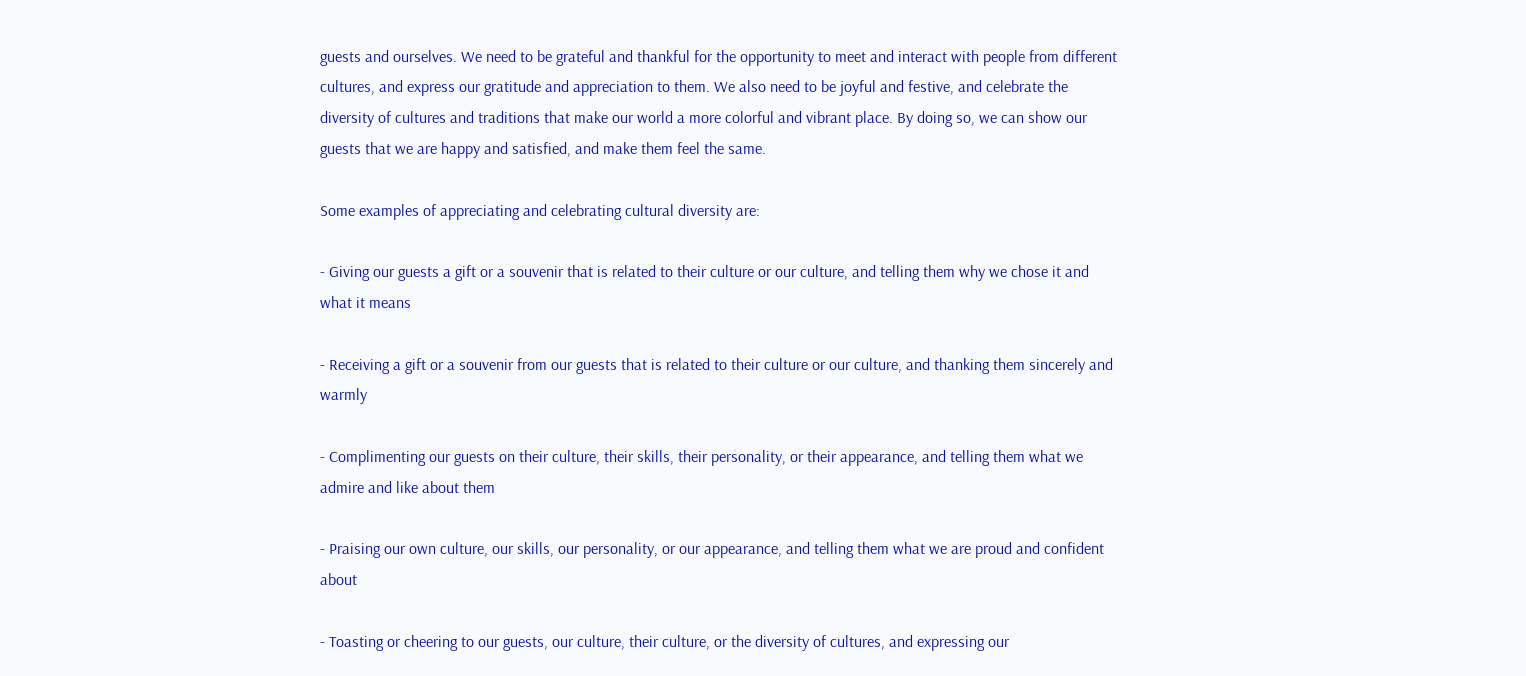guests and ourselves. We need to be grateful and thankful for the opportunity to meet and interact with people from different cultures, and express our gratitude and appreciation to them. We also need to be joyful and festive, and celebrate the diversity of cultures and traditions that make our world a more colorful and vibrant place. By doing so, we can show our guests that we are happy and satisfied, and make them feel the same.

Some examples of appreciating and celebrating cultural diversity are:

- Giving our guests a gift or a souvenir that is related to their culture or our culture, and telling them why we chose it and what it means

- Receiving a gift or a souvenir from our guests that is related to their culture or our culture, and thanking them sincerely and warmly

- Complimenting our guests on their culture, their skills, their personality, or their appearance, and telling them what we admire and like about them

- Praising our own culture, our skills, our personality, or our appearance, and telling them what we are proud and confident about

- Toasting or cheering to our guests, our culture, their culture, or the diversity of cultures, and expressing our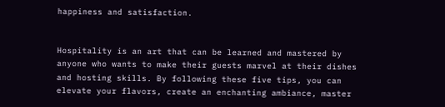happiness and satisfaction.


Hospitality is an art that can be learned and mastered by anyone who wants to make their guests marvel at their dishes and hosting skills. By following these five tips, you can elevate your flavors, create an enchanting ambiance, master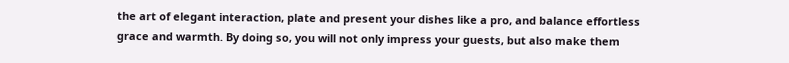the art of elegant interaction, plate and present your dishes like a pro, and balance effortless grace and warmth. By doing so, you will not only impress your guests, but also make them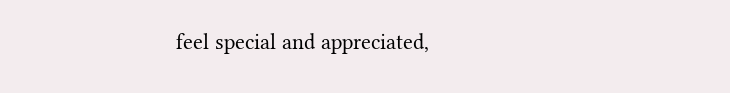feel special and appreciated,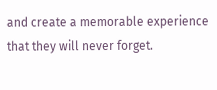and create a memorable experience that they will never forget.